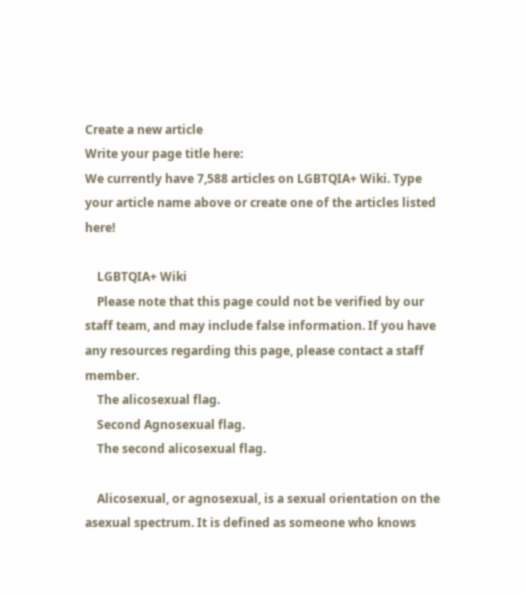Create a new article
Write your page title here:
We currently have 7,588 articles on LGBTQIA+ Wiki. Type your article name above or create one of the articles listed here!

    LGBTQIA+ Wiki
    Please note that this page could not be verified by our staff team, and may include false information. If you have any resources regarding this page, please contact a staff member.
    The alicosexual flag.
    Second Agnosexual flag.
    The second alicosexual flag.

    Alicosexual, or agnosexual, is a sexual orientation on the asexual spectrum. It is defined as someone who knows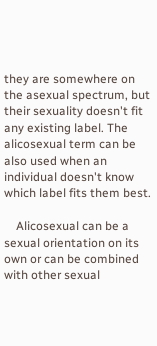they are somewhere on the asexual spectrum, but their sexuality doesn't fit any existing label. The alicosexual term can be also used when an individual doesn't know which label fits them best.

    Alicosexual can be a sexual orientation on its own or can be combined with other sexual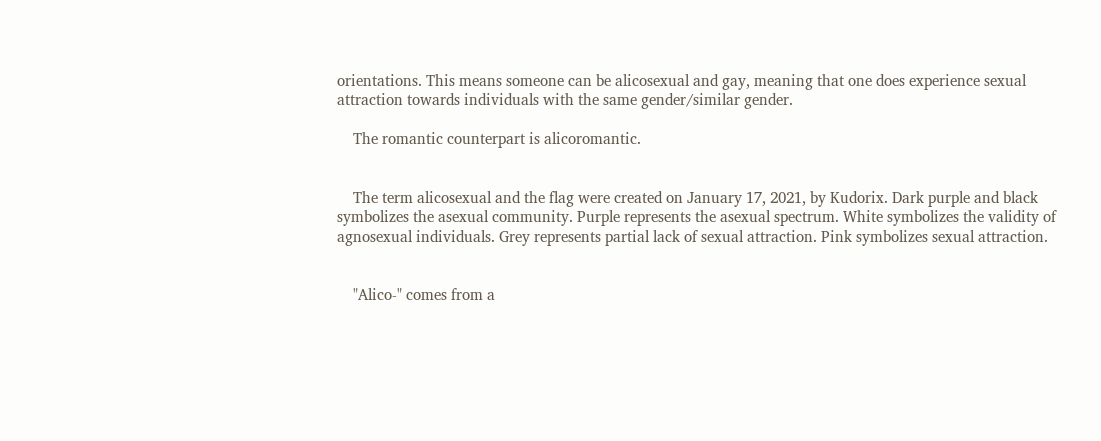orientations. This means someone can be alicosexual and gay, meaning that one does experience sexual attraction towards individuals with the same gender/similar gender.

    The romantic counterpart is alicoromantic.


    The term alicosexual and the flag were created on January 17, 2021, by Kudorix. Dark purple and black symbolizes the asexual community. Purple represents the asexual spectrum. White symbolizes the validity of agnosexual individuals. Grey represents partial lack of sexual attraction. Pink symbolizes sexual attraction.


    "Alico-" comes from a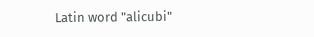Latin word "alicubi"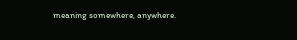meaning somewhere, anywhere.